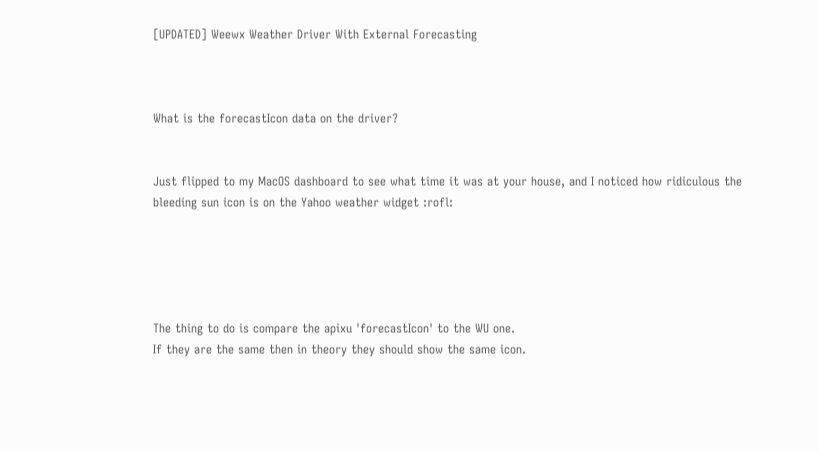[UPDATED] Weewx Weather Driver With External Forecasting



What is the forecastIcon data on the driver?


Just flipped to my MacOS dashboard to see what time it was at your house, and I noticed how ridiculous the bleeding sun icon is on the Yahoo weather widget :rofl:





The thing to do is compare the apixu 'forecastIcon' to the WU one.
If they are the same then in theory they should show the same icon.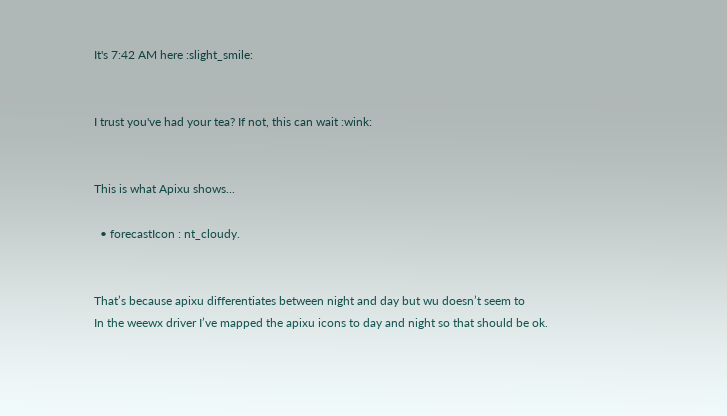It's 7:42 AM here :slight_smile:


I trust you've had your tea? If not, this can wait :wink:


This is what Apixu shows...

  • forecastIcon : nt_cloudy.


That’s because apixu differentiates between night and day but wu doesn’t seem to
In the weewx driver I’ve mapped the apixu icons to day and night so that should be ok.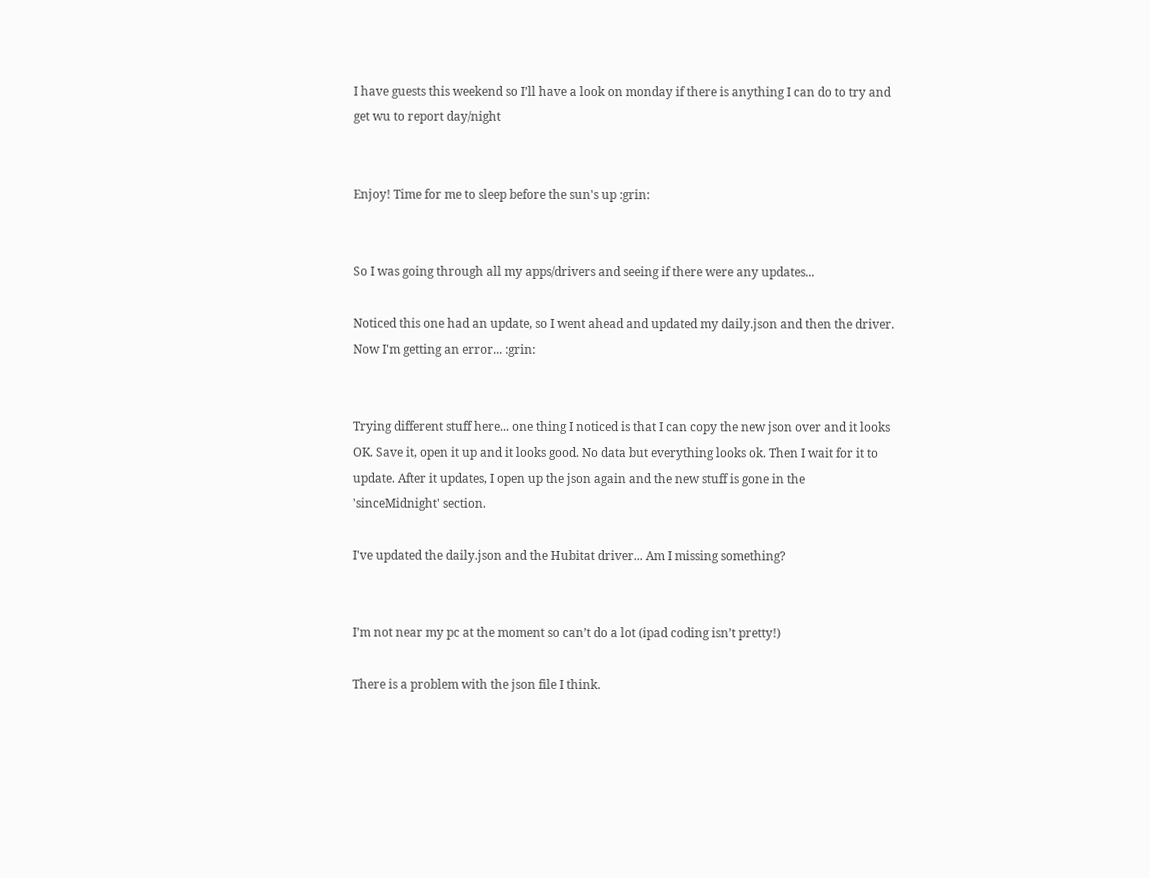I have guests this weekend so I’ll have a look on monday if there is anything I can do to try and get wu to report day/night


Enjoy! Time for me to sleep before the sun's up :grin:


So I was going through all my apps/drivers and seeing if there were any updates...

Noticed this one had an update, so I went ahead and updated my daily.json and then the driver. Now I'm getting an error... :grin:


Trying different stuff here... one thing I noticed is that I can copy the new json over and it looks OK. Save it, open it up and it looks good. No data but everything looks ok. Then I wait for it to update. After it updates, I open up the json again and the new stuff is gone in the 'sinceMidnight' section.

I've updated the daily.json and the Hubitat driver... Am I missing something?


I’m not near my pc at the moment so can’t do a lot (ipad coding isn’t pretty!)

There is a problem with the json file I think.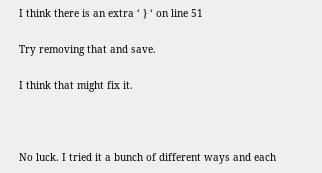I think there is an extra ‘ } ‘ on line 51

Try removing that and save.

I think that might fix it.



No luck. I tried it a bunch of different ways and each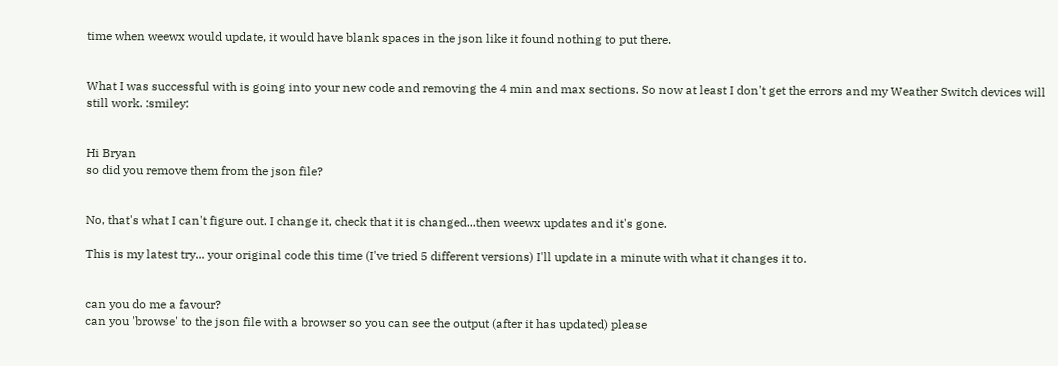time when weewx would update, it would have blank spaces in the json like it found nothing to put there.


What I was successful with is going into your new code and removing the 4 min and max sections. So now at least I don't get the errors and my Weather Switch devices will still work. :smiley:


Hi Bryan
so did you remove them from the json file?


No, that's what I can't figure out. I change it, check that it is changed...then weewx updates and it's gone.

This is my latest try... your original code this time (I've tried 5 different versions) I'll update in a minute with what it changes it to.


can you do me a favour?
can you 'browse' to the json file with a browser so you can see the output (after it has updated) please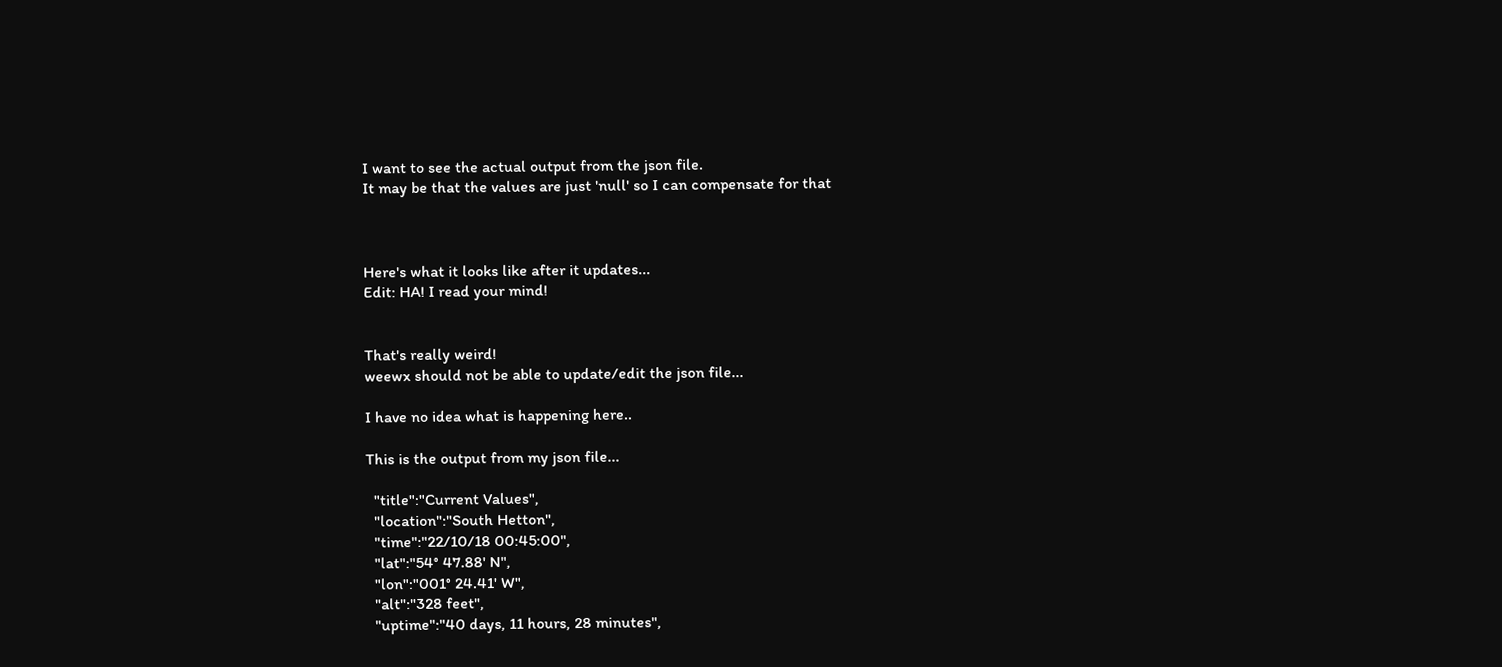I want to see the actual output from the json file.
It may be that the values are just 'null' so I can compensate for that



Here's what it looks like after it updates...
Edit: HA! I read your mind!


That's really weird!
weewx should not be able to update/edit the json file...

I have no idea what is happening here..

This is the output from my json file...

  "title":"Current Values",
  "location":"South Hetton",
  "time":"22/10/18 00:45:00",
  "lat":"54° 47.88' N",
  "lon":"001° 24.41' W",
  "alt":"328 feet",
  "uptime":"40 days, 11 hours, 28 minutes",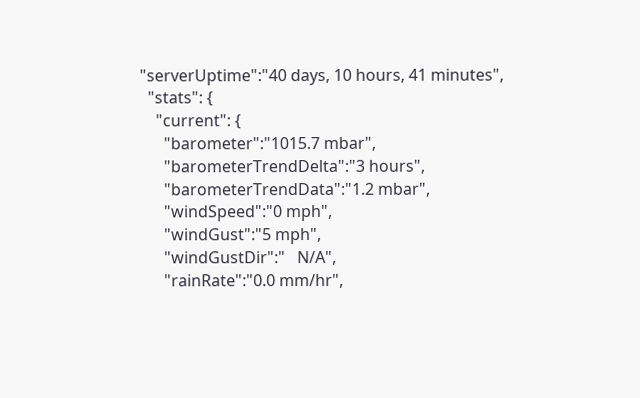"serverUptime":"40 days, 10 hours, 41 minutes",
  "stats": {
    "current": {
      "barometer":"1015.7 mbar",
      "barometerTrendDelta":"3 hours",
      "barometerTrendData":"1.2 mbar",
      "windSpeed":"0 mph",
      "windGust":"5 mph",
      "windGustDir":"   N/A",
      "rainRate":"0.0 mm/hr",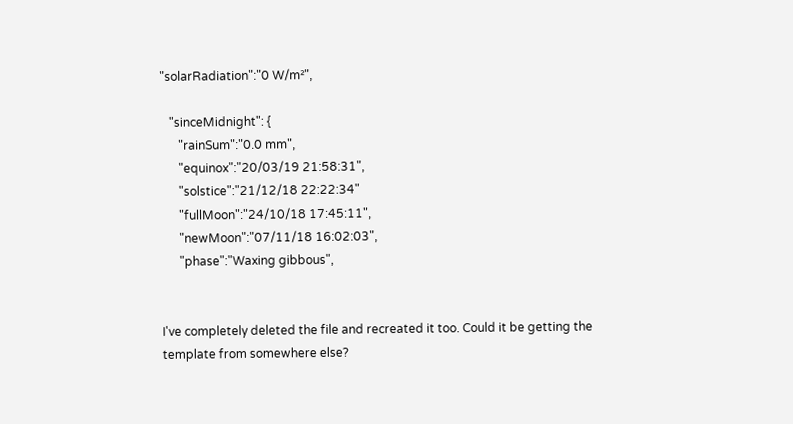"solarRadiation":"0 W/m²",

   "sinceMidnight": {
      "rainSum":"0.0 mm",
      "equinox":"20/03/19 21:58:31",
      "solstice":"21/12/18 22:22:34"
      "fullMoon":"24/10/18 17:45:11",
      "newMoon":"07/11/18 16:02:03",
      "phase":"Waxing gibbous",


I've completely deleted the file and recreated it too. Could it be getting the template from somewhere else?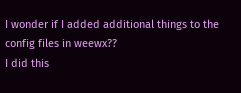I wonder if I added additional things to the config files in weewx??
I did this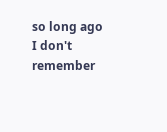so long ago I don't remember